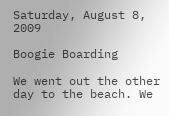Saturday, August 8, 2009

Boogie Boarding

We went out the other day to the beach. We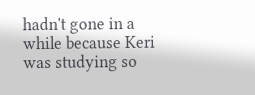hadn't gone in a while because Keri was studying so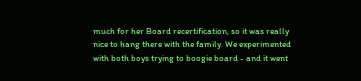much for her Board recertification, so it was really nice to hang there with the family. We experimented with both boys trying to boogie board - and it went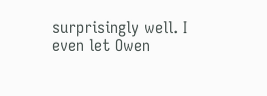surprisingly well. I even let Owen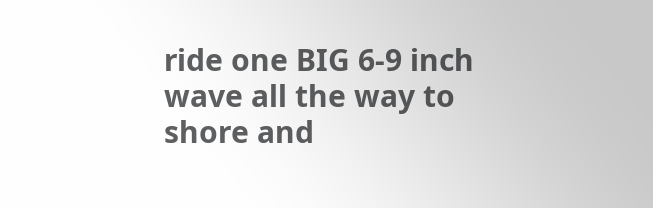ride one BIG 6-9 inch wave all the way to shore and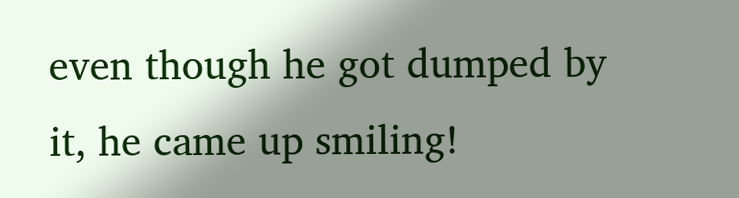even though he got dumped by it, he came up smiling!